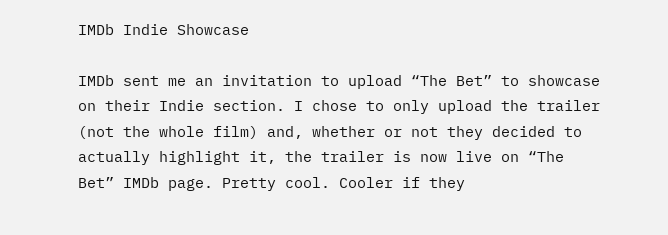IMDb Indie Showcase

IMDb sent me an invitation to upload “The Bet” to showcase on their Indie section. I chose to only upload the trailer (not the whole film) and, whether or not they decided to actually highlight it, the trailer is now live on “The Bet” IMDb page. Pretty cool. Cooler if they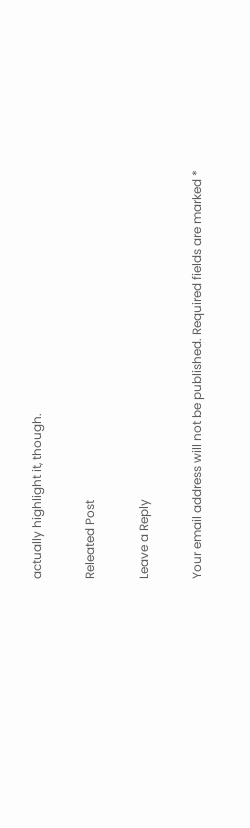actually highlight it, though.

Releated Post

Leave a Reply

Your email address will not be published. Required fields are marked *